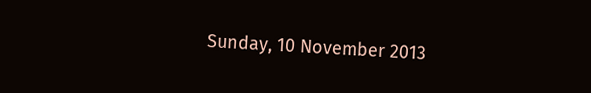Sunday, 10 November 2013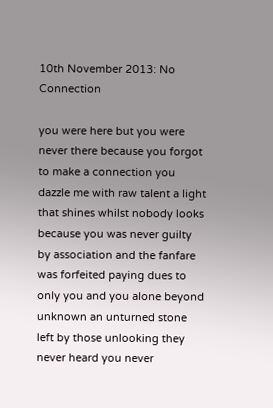10th November 2013: No Connection

you were here but you were never there because you forgot to make a connection you dazzle me with raw talent a light that shines whilst nobody looks because you was never guilty by association and the fanfare was forfeited paying dues to only you and you alone beyond unknown an unturned stone left by those unlooking they never heard you never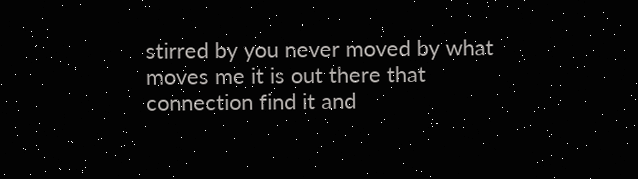stirred by you never moved by what moves me it is out there that connection find it and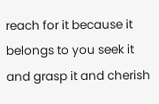reach for it because it belongs to you seek it and grasp it and cherish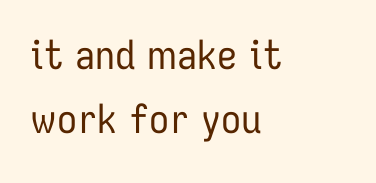it and make it work for you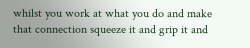whilst you work at what you do and make that connection squeeze it and grip it and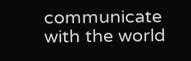communicate with the world